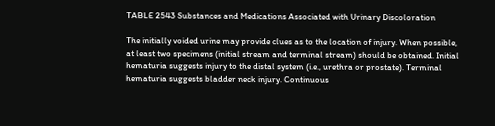TABLE 2543 Substances and Medications Associated with Urinary Discoloration

The initially voided urine may provide clues as to the location of injury. When possible, at least two specimens (initial stream and terminal stream) should be obtained. Initial hematuria suggests injury to the distal system (i.e., urethra or prostate). Terminal hematuria suggests bladder neck injury. Continuous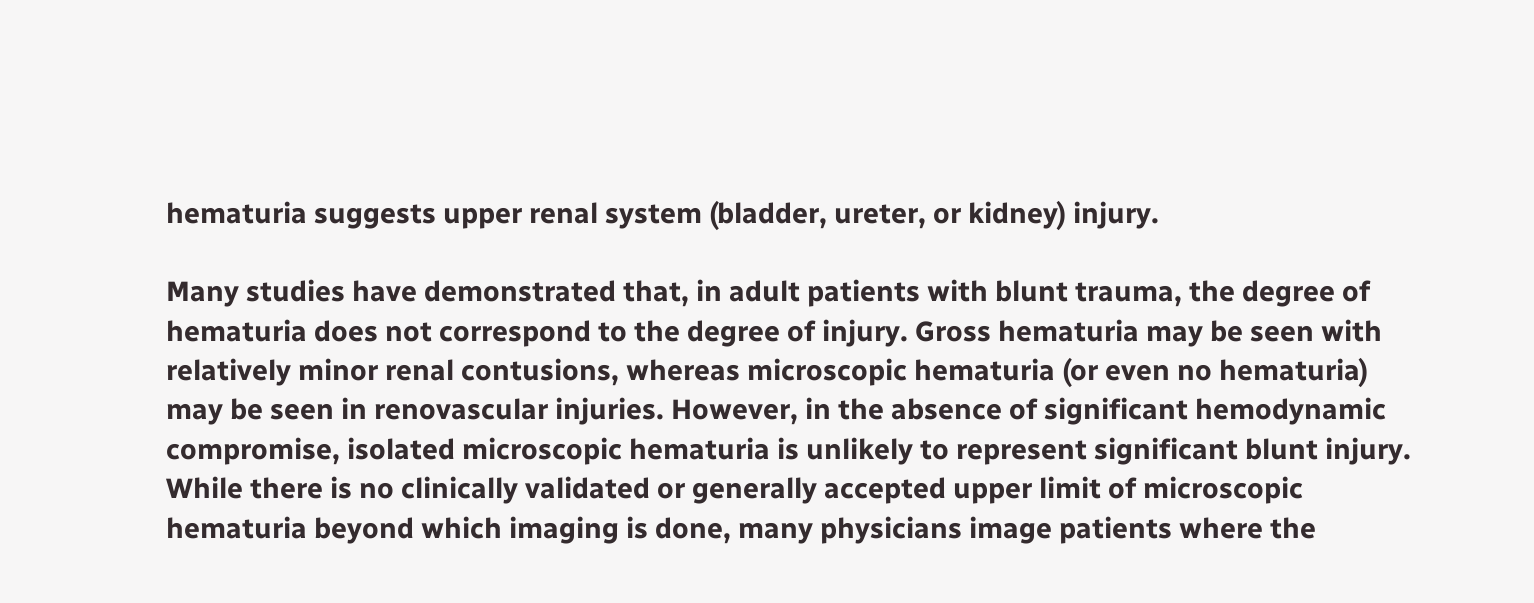hematuria suggests upper renal system (bladder, ureter, or kidney) injury.

Many studies have demonstrated that, in adult patients with blunt trauma, the degree of hematuria does not correspond to the degree of injury. Gross hematuria may be seen with relatively minor renal contusions, whereas microscopic hematuria (or even no hematuria) may be seen in renovascular injuries. However, in the absence of significant hemodynamic compromise, isolated microscopic hematuria is unlikely to represent significant blunt injury. While there is no clinically validated or generally accepted upper limit of microscopic hematuria beyond which imaging is done, many physicians image patients where the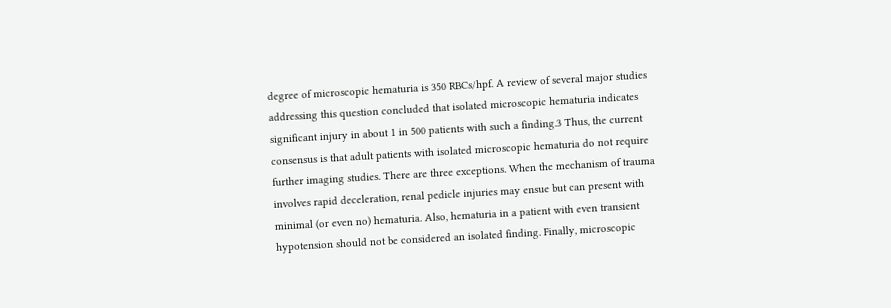degree of microscopic hematuria is 350 RBCs/hpf. A review of several major studies addressing this question concluded that isolated microscopic hematuria indicates significant injury in about 1 in 500 patients with such a finding.3 Thus, the current consensus is that adult patients with isolated microscopic hematuria do not require further imaging studies. There are three exceptions. When the mechanism of trauma involves rapid deceleration, renal pedicle injuries may ensue but can present with minimal (or even no) hematuria. Also, hematuria in a patient with even transient hypotension should not be considered an isolated finding. Finally, microscopic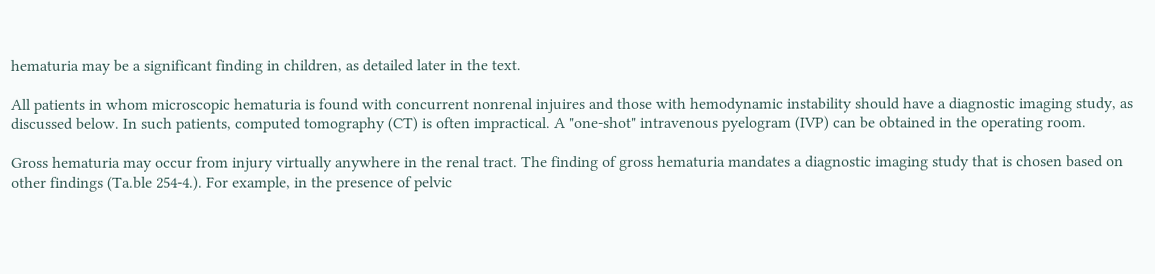hematuria may be a significant finding in children, as detailed later in the text.

All patients in whom microscopic hematuria is found with concurrent nonrenal injuires and those with hemodynamic instability should have a diagnostic imaging study, as discussed below. In such patients, computed tomography (CT) is often impractical. A "one-shot" intravenous pyelogram (IVP) can be obtained in the operating room.

Gross hematuria may occur from injury virtually anywhere in the renal tract. The finding of gross hematuria mandates a diagnostic imaging study that is chosen based on other findings (Ta.ble 254-4.). For example, in the presence of pelvic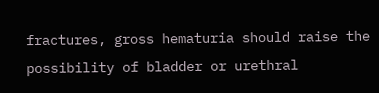fractures, gross hematuria should raise the possibility of bladder or urethral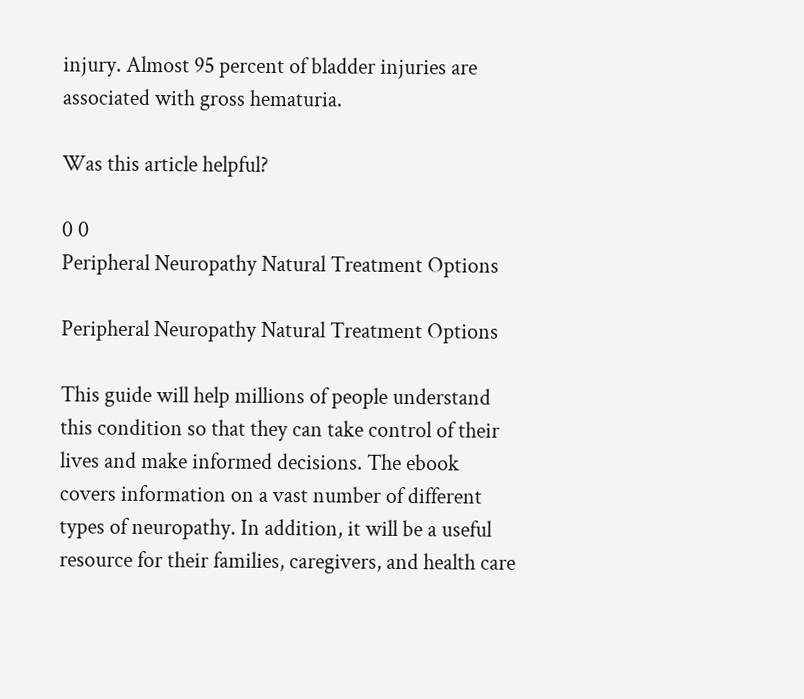injury. Almost 95 percent of bladder injuries are associated with gross hematuria.

Was this article helpful?

0 0
Peripheral Neuropathy Natural Treatment Options

Peripheral Neuropathy Natural Treatment Options

This guide will help millions of people understand this condition so that they can take control of their lives and make informed decisions. The ebook covers information on a vast number of different types of neuropathy. In addition, it will be a useful resource for their families, caregivers, and health care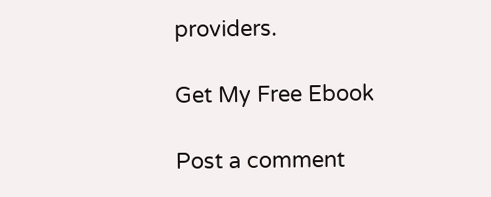providers.

Get My Free Ebook

Post a comment